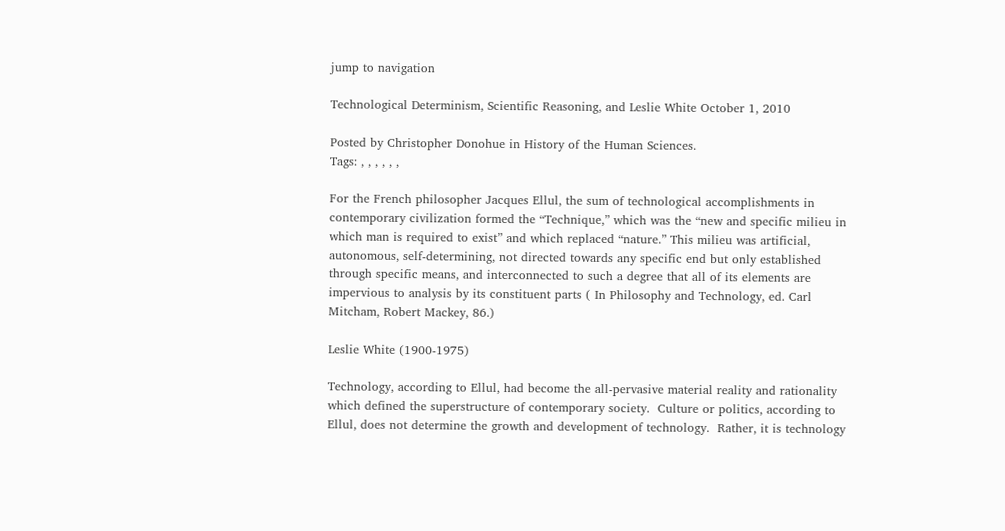jump to navigation

Technological Determinism, Scientific Reasoning, and Leslie White October 1, 2010

Posted by Christopher Donohue in History of the Human Sciences.
Tags: , , , , , ,

For the French philosopher Jacques Ellul, the sum of technological accomplishments in contemporary civilization formed the “Technique,” which was the “new and specific milieu in which man is required to exist” and which replaced “nature.” This milieu was artificial, autonomous, self-determining, not directed towards any specific end but only established through specific means, and interconnected to such a degree that all of its elements are impervious to analysis by its constituent parts ( In Philosophy and Technology, ed. Carl Mitcham, Robert Mackey, 86.)

Leslie White (1900-1975)

Technology, according to Ellul, had become the all-pervasive material reality and rationality which defined the superstructure of contemporary society.  Culture or politics, according to Ellul, does not determine the growth and development of technology.  Rather, it is technology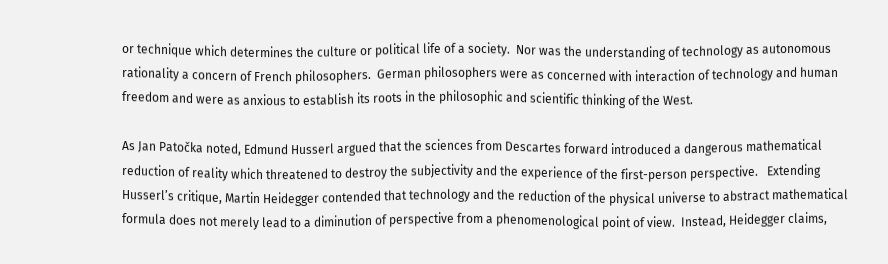or technique which determines the culture or political life of a society.  Nor was the understanding of technology as autonomous rationality a concern of French philosophers.  German philosophers were as concerned with interaction of technology and human freedom and were as anxious to establish its roots in the philosophic and scientific thinking of the West.

As Jan Patočka noted, Edmund Husserl argued that the sciences from Descartes forward introduced a dangerous mathematical reduction of reality which threatened to destroy the subjectivity and the experience of the first-person perspective.   Extending Husserl’s critique, Martin Heidegger contended that technology and the reduction of the physical universe to abstract mathematical formula does not merely lead to a diminution of perspective from a phenomenological point of view.  Instead, Heidegger claims,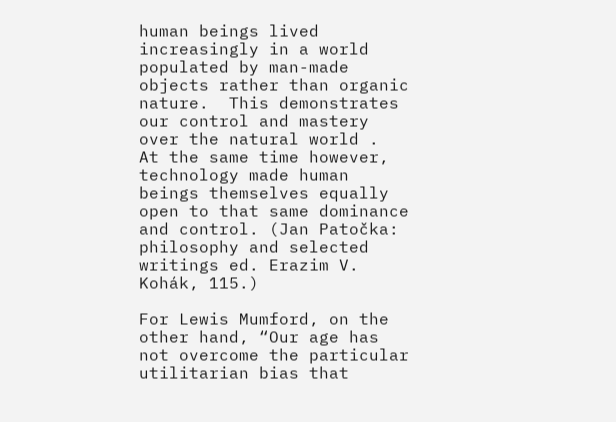human beings lived increasingly in a world populated by man-made objects rather than organic nature.  This demonstrates our control and mastery over the natural world .  At the same time however, technology made human beings themselves equally open to that same dominance and control. (Jan Patočka: philosophy and selected writings ed. Erazim V. Kohák, 115.)

For Lewis Mumford, on the other hand, “Our age has not overcome the particular utilitarian bias that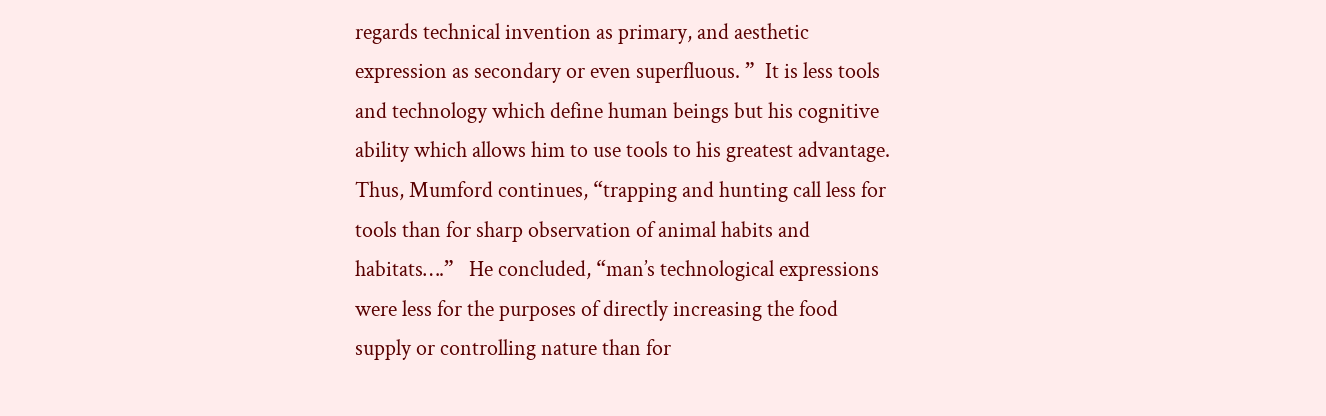regards technical invention as primary, and aesthetic expression as secondary or even superfluous. ”  It is less tools and technology which define human beings but his cognitive ability which allows him to use tools to his greatest advantage.  Thus, Mumford continues, “trapping and hunting call less for tools than for sharp observation of animal habits and habitats….”   He concluded, “man’s technological expressions were less for the purposes of directly increasing the food supply or controlling nature than for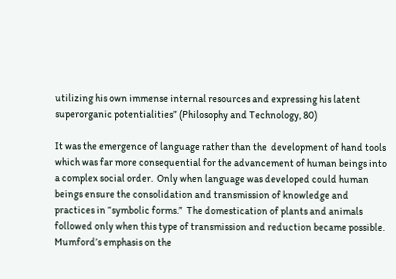utilizing his own immense internal resources and expressing his latent superorganic potentialities” (Philosophy and Technology, 80)

It was the emergence of language rather than the  development of hand tools which was far more consequential for the advancement of human beings into a complex social order.  Only when language was developed could human beings ensure the consolidation and transmission of knowledge and practices in “symbolic forms.”  The domestication of plants and animals followed only when this type of transmission and reduction became possible.   Mumford’s emphasis on the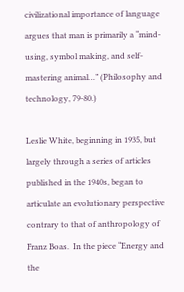civilizational importance of language argues that man is primarily a “mind-using, symbol making, and self-mastering animal…” (Philosophy and technology, 79-80.)

Leslie White, beginning in 1935, but largely through a series of articles published in the 1940s, began to articulate an evolutionary perspective contrary to that of anthropology of Franz Boas.  In the piece “Energy and the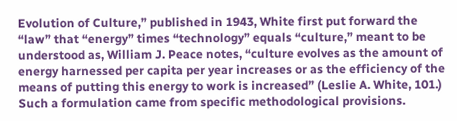Evolution of Culture,” published in 1943, White first put forward the “law” that “energy” times “technology” equals “culture,” meant to be understood as, William J. Peace notes, “culture evolves as the amount of energy harnessed per capita per year increases or as the efficiency of the means of putting this energy to work is increased” (Leslie A. White, 101.)  Such a formulation came from specific methodological provisions.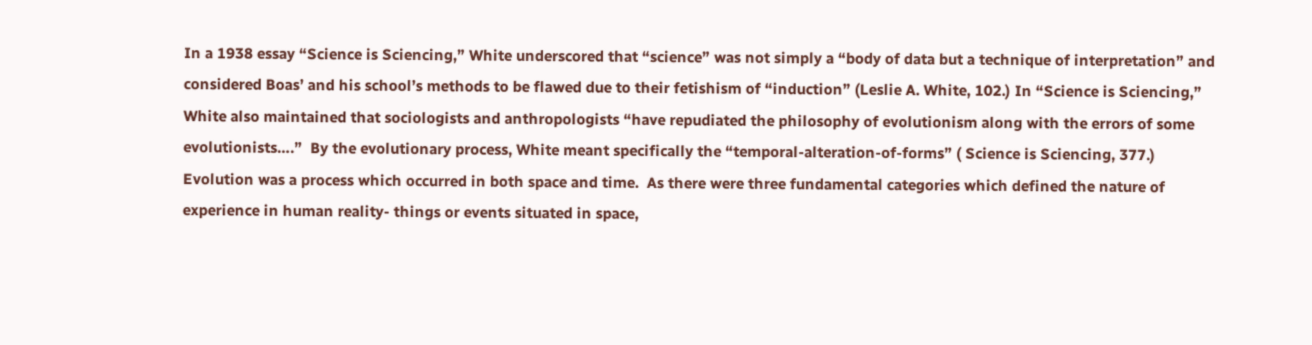In a 1938 essay “Science is Sciencing,” White underscored that “science” was not simply a “body of data but a technique of interpretation” and considered Boas’ and his school’s methods to be flawed due to their fetishism of “induction” (Leslie A. White, 102.) In “Science is Sciencing,” White also maintained that sociologists and anthropologists “have repudiated the philosophy of evolutionism along with the errors of some evolutionists….”  By the evolutionary process, White meant specifically the “temporal-alteration-of-forms” ( Science is Sciencing, 377.)  Evolution was a process which occurred in both space and time.  As there were three fundamental categories which defined the nature of experience in human reality- things or events situated in space,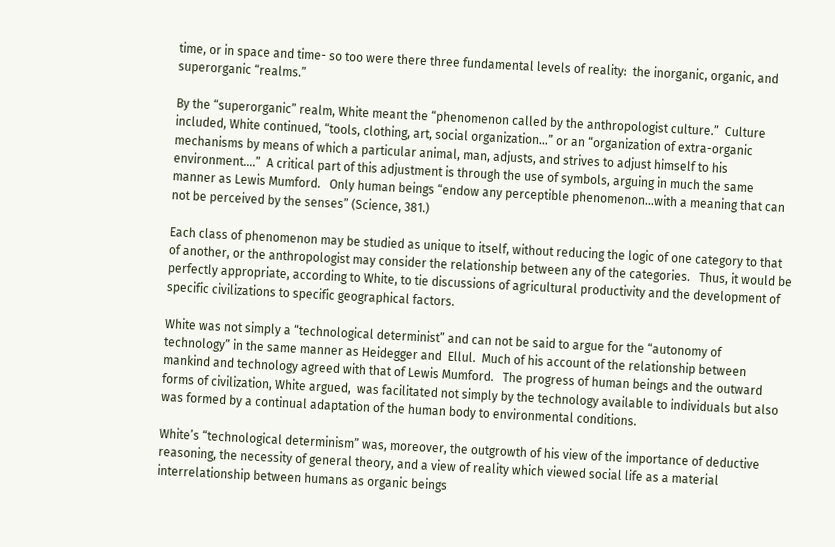time, or in space and time- so too were there three fundamental levels of reality:  the inorganic, organic, and superorganic “realms.”

By the “superorganic” realm, White meant the “phenomenon called by the anthropologist culture.”  Culture included, White continued, “tools, clothing, art, social organization…” or an “organization of extra-organic mechanisms by means of which a particular animal, man, adjusts, and strives to adjust himself to his environment….”  A critical part of this adjustment is through the use of symbols, arguing in much the same manner as Lewis Mumford.   Only human beings “endow any perceptible phenomenon…with a meaning that can not be perceived by the senses” (Science, 381.)

Each class of phenomenon may be studied as unique to itself, without reducing the logic of one category to that of another, or the anthropologist may consider the relationship between any of the categories.   Thus, it would be perfectly appropriate, according to White, to tie discussions of agricultural productivity and the development of specific civilizations to specific geographical factors.

White was not simply a “technological determinist” and can not be said to argue for the “autonomy of technology” in the same manner as Heidegger and  Ellul.  Much of his account of the relationship between mankind and technology agreed with that of Lewis Mumford.   The progress of human beings and the outward forms of civilization, White argued,  was facilitated not simply by the technology available to individuals but also was formed by a continual adaptation of the human body to environmental conditions.

White’s “technological determinism” was, moreover, the outgrowth of his view of the importance of deductive reasoning, the necessity of general theory, and a view of reality which viewed social life as a material interrelationship between humans as organic beings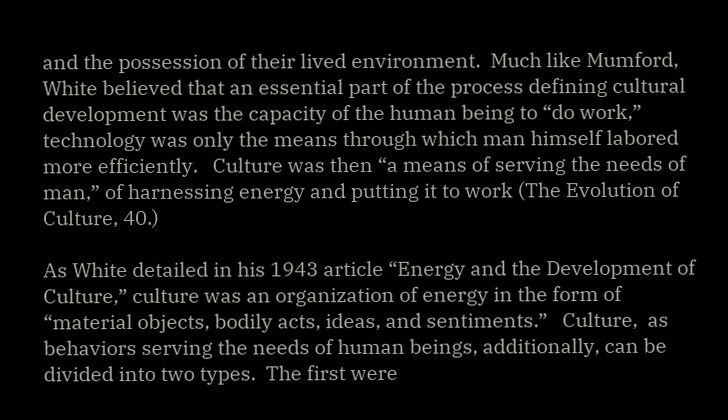and the possession of their lived environment.  Much like Mumford, White believed that an essential part of the process defining cultural development was the capacity of the human being to “do work,”  technology was only the means through which man himself labored more efficiently.   Culture was then “a means of serving the needs of man,” of harnessing energy and putting it to work (The Evolution of Culture, 40.)

As White detailed in his 1943 article “Energy and the Development of Culture,” culture was an organization of energy in the form of “material objects, bodily acts, ideas, and sentiments.”   Culture,  as behaviors serving the needs of human beings, additionally, can be divided into two types.  The first were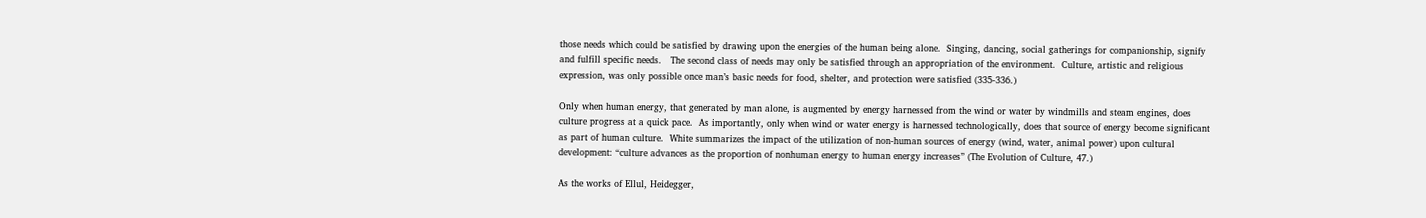those needs which could be satisfied by drawing upon the energies of the human being alone.  Singing, dancing, social gatherings for companionship, signify and fulfill specific needs.   The second class of needs may only be satisfied through an appropriation of the environment.  Culture, artistic and religious expression, was only possible once man’s basic needs for food, shelter, and protection were satisfied (335-336.)

Only when human energy, that generated by man alone, is augmented by energy harnessed from the wind or water by windmills and steam engines, does culture progress at a quick pace.  As importantly, only when wind or water energy is harnessed technologically, does that source of energy become significant as part of human culture.  White summarizes the impact of the utilization of non-human sources of energy (wind, water, animal power) upon cultural development: “culture advances as the proportion of nonhuman energy to human energy increases” (The Evolution of Culture, 47.)

As the works of Ellul, Heidegger,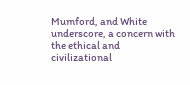Mumford, and White underscore, a concern with the ethical and civilizational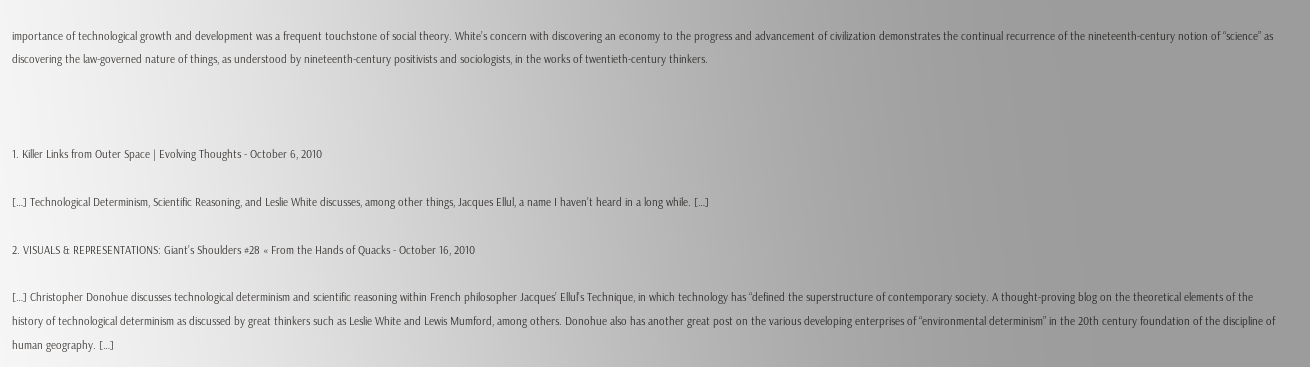importance of technological growth and development was a frequent touchstone of social theory. White’s concern with discovering an economy to the progress and advancement of civilization demonstrates the continual recurrence of the nineteenth-century notion of “science” as discovering the law-governed nature of things, as understood by nineteenth-century positivists and sociologists, in the works of twentieth-century thinkers.



1. Killer Links from Outer Space | Evolving Thoughts - October 6, 2010

[…] Technological Determinism, Scientific Reasoning, and Leslie White discusses, among other things, Jacques Ellul, a name I haven’t heard in a long while. […]

2. VISUALS & REPRESENTATIONS: Giant’s Shoulders #28 « From the Hands of Quacks - October 16, 2010

[…] Christopher Donohue discusses technological determinism and scientific reasoning within French philosopher Jacques’ Ellul’s Technique, in which technology has “defined the superstructure of contemporary society. A thought-proving blog on the theoretical elements of the history of technological determinism as discussed by great thinkers such as Leslie White and Lewis Mumford, among others. Donohue also has another great post on the various developing enterprises of “environmental determinism” in the 20th century foundation of the discipline of human geography. […]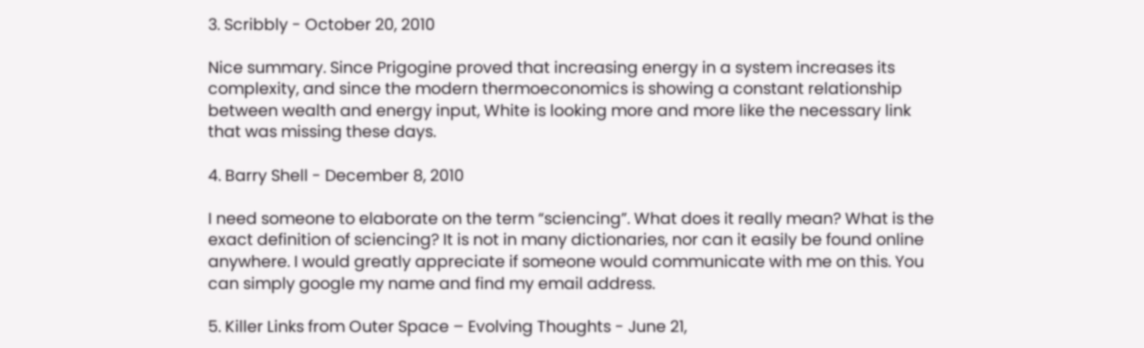3. Scribbly - October 20, 2010

Nice summary. Since Prigogine proved that increasing energy in a system increases its complexity, and since the modern thermoeconomics is showing a constant relationship between wealth and energy input, White is looking more and more like the necessary link that was missing these days.

4. Barry Shell - December 8, 2010

I need someone to elaborate on the term “sciencing”. What does it really mean? What is the exact definition of sciencing? It is not in many dictionaries, nor can it easily be found online anywhere. I would greatly appreciate if someone would communicate with me on this. You can simply google my name and find my email address.

5. Killer Links from Outer Space – Evolving Thoughts - June 21,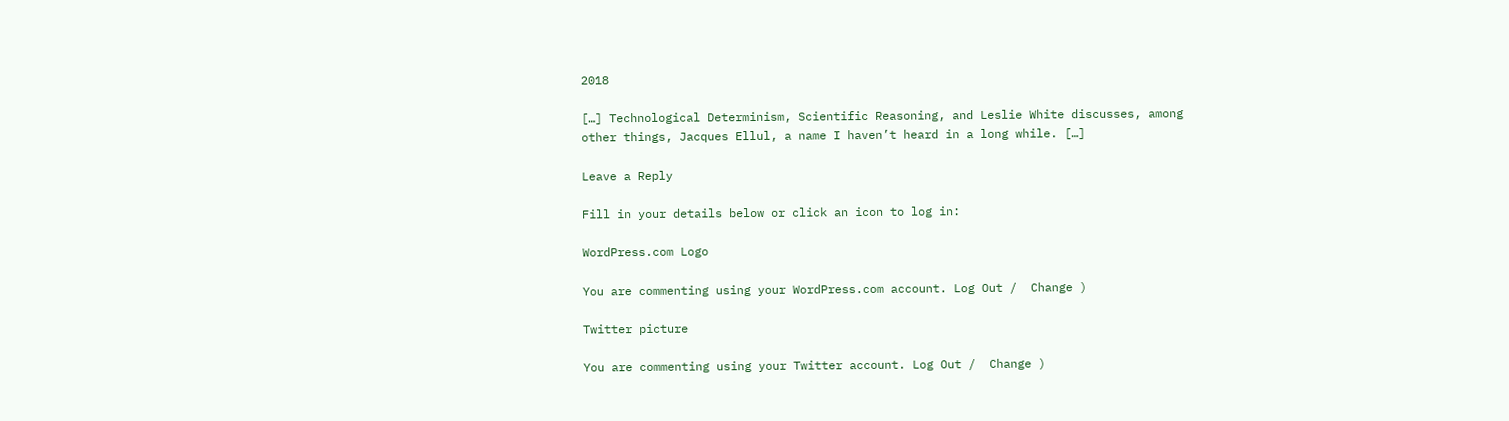2018

[…] Technological Determinism, Scientific Reasoning, and Leslie White discusses, among other things, Jacques Ellul, a name I haven’t heard in a long while. […]

Leave a Reply

Fill in your details below or click an icon to log in:

WordPress.com Logo

You are commenting using your WordPress.com account. Log Out /  Change )

Twitter picture

You are commenting using your Twitter account. Log Out /  Change )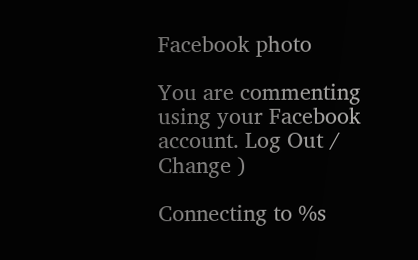Facebook photo

You are commenting using your Facebook account. Log Out /  Change )

Connecting to %s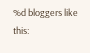%d bloggers like this: